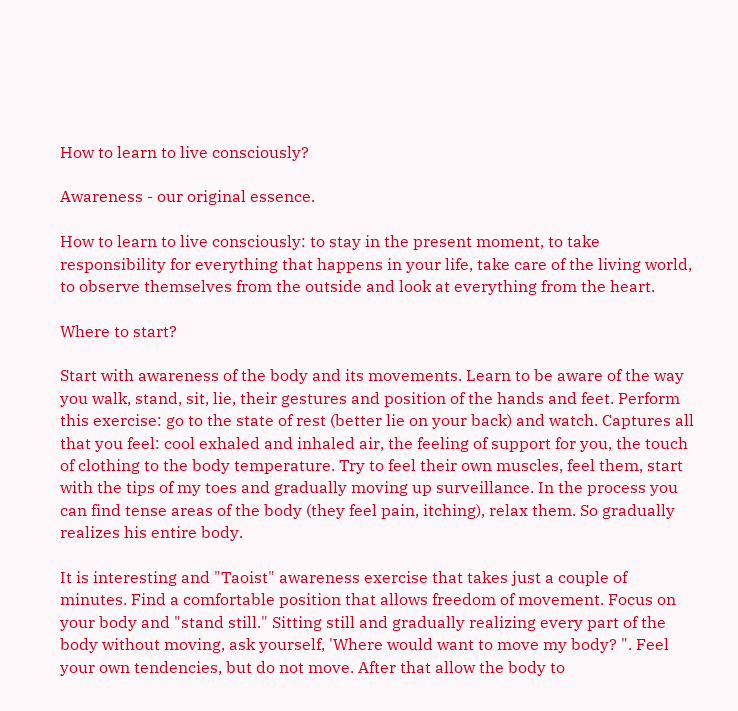How to learn to live consciously?

Awareness - our original essence.

How to learn to live consciously: to stay in the present moment, to take responsibility for everything that happens in your life, take care of the living world, to observe themselves from the outside and look at everything from the heart.

Where to start?

Start with awareness of the body and its movements. Learn to be aware of the way you walk, stand, sit, lie, their gestures and position of the hands and feet. Perform this exercise: go to the state of rest (better lie on your back) and watch. Captures all that you feel: cool exhaled and inhaled air, the feeling of support for you, the touch of clothing to the body temperature. Try to feel their own muscles, feel them, start with the tips of my toes and gradually moving up surveillance. In the process you can find tense areas of the body (they feel pain, itching), relax them. So gradually realizes his entire body.

It is interesting and "Taoist" awareness exercise that takes just a couple of minutes. Find a comfortable position that allows freedom of movement. Focus on your body and "stand still." Sitting still and gradually realizing every part of the body without moving, ask yourself, 'Where would want to move my body? ". Feel your own tendencies, but do not move. After that allow the body to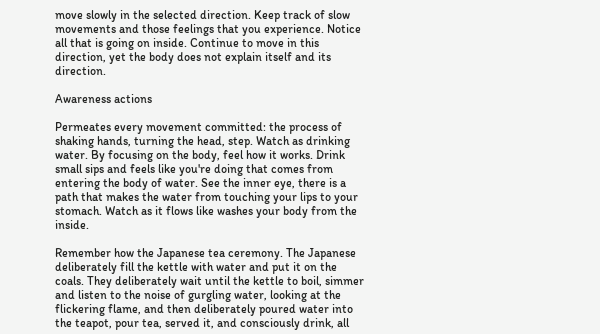move slowly in the selected direction. Keep track of slow movements and those feelings that you experience. Notice all that is going on inside. Continue to move in this direction, yet the body does not explain itself and its direction.

Awareness actions

Permeates every movement committed: the process of shaking hands, turning the head, step. Watch as drinking water. By focusing on the body, feel how it works. Drink small sips and feels like you're doing that comes from entering the body of water. See the inner eye, there is a path that makes the water from touching your lips to your stomach. Watch as it flows like washes your body from the inside.

Remember how the Japanese tea ceremony. The Japanese deliberately fill the kettle with water and put it on the coals. They deliberately wait until the kettle to boil, simmer and listen to the noise of gurgling water, looking at the flickering flame, and then deliberately poured water into the teapot, pour tea, served it, and consciously drink, all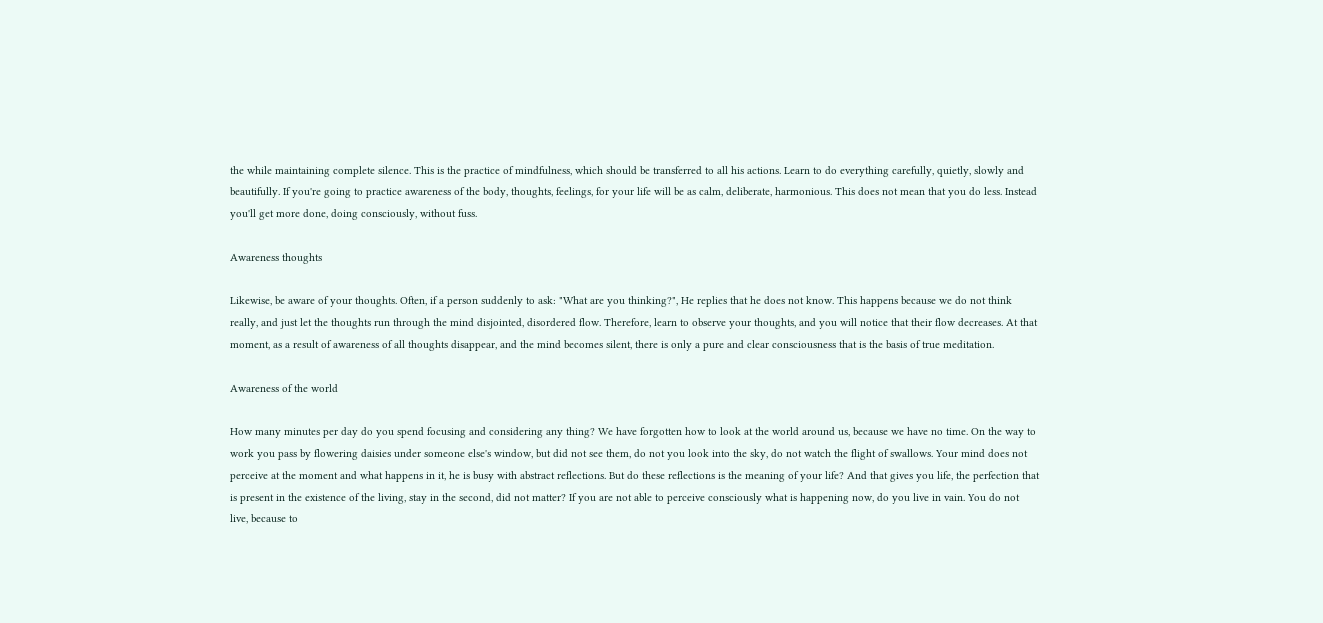the while maintaining complete silence. This is the practice of mindfulness, which should be transferred to all his actions. Learn to do everything carefully, quietly, slowly and beautifully. If you're going to practice awareness of the body, thoughts, feelings, for your life will be as calm, deliberate, harmonious. This does not mean that you do less. Instead you'll get more done, doing consciously, without fuss.

Awareness thoughts

Likewise, be aware of your thoughts. Often, if a person suddenly to ask: "What are you thinking?", He replies that he does not know. This happens because we do not think really, and just let the thoughts run through the mind disjointed, disordered flow. Therefore, learn to observe your thoughts, and you will notice that their flow decreases. At that moment, as a result of awareness of all thoughts disappear, and the mind becomes silent, there is only a pure and clear consciousness that is the basis of true meditation.

Awareness of the world

How many minutes per day do you spend focusing and considering any thing? We have forgotten how to look at the world around us, because we have no time. On the way to work you pass by flowering daisies under someone else's window, but did not see them, do not you look into the sky, do not watch the flight of swallows. Your mind does not perceive at the moment and what happens in it, he is busy with abstract reflections. But do these reflections is the meaning of your life? And that gives you life, the perfection that is present in the existence of the living, stay in the second, did not matter? If you are not able to perceive consciously what is happening now, do you live in vain. You do not live, because to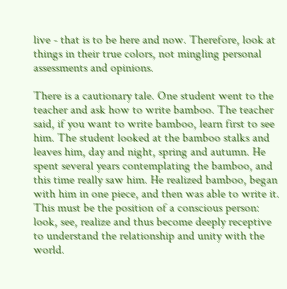live - that is to be here and now. Therefore, look at things in their true colors, not mingling personal assessments and opinions.

There is a cautionary tale. One student went to the teacher and ask how to write bamboo. The teacher said, if you want to write bamboo, learn first to see him. The student looked at the bamboo stalks and leaves him, day and night, spring and autumn. He spent several years contemplating the bamboo, and this time really saw him. He realized bamboo, began with him in one piece, and then was able to write it. This must be the position of a conscious person: look, see, realize and thus become deeply receptive to understand the relationship and unity with the world.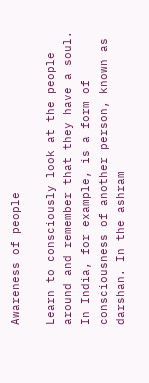Awareness of people

Learn to consciously look at the people around and remember that they have a soul. In India, for example, is a form of consciousness of another person, known as darshan. In the ashram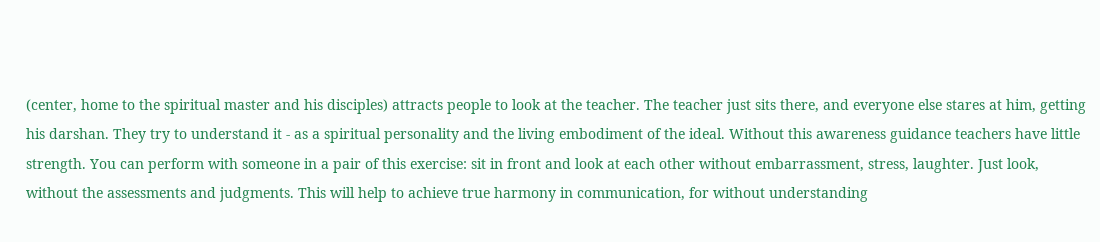(center, home to the spiritual master and his disciples) attracts people to look at the teacher. The teacher just sits there, and everyone else stares at him, getting his darshan. They try to understand it - as a spiritual personality and the living embodiment of the ideal. Without this awareness guidance teachers have little strength. You can perform with someone in a pair of this exercise: sit in front and look at each other without embarrassment, stress, laughter. Just look, without the assessments and judgments. This will help to achieve true harmony in communication, for without understanding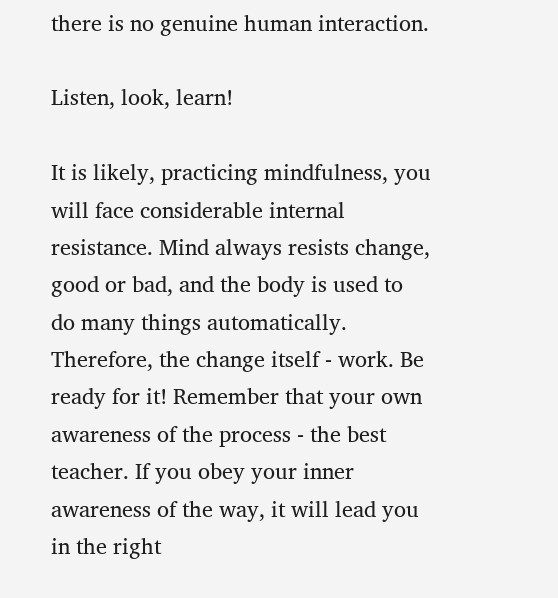there is no genuine human interaction.

Listen, look, learn!

It is likely, practicing mindfulness, you will face considerable internal resistance. Mind always resists change, good or bad, and the body is used to do many things automatically. Therefore, the change itself - work. Be ready for it! Remember that your own awareness of the process - the best teacher. If you obey your inner awareness of the way, it will lead you in the right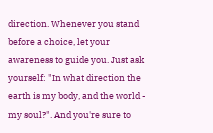direction. Whenever you stand before a choice, let your awareness to guide you. Just ask yourself: "In what direction the earth is my body, and the world - my soul?". And you're sure to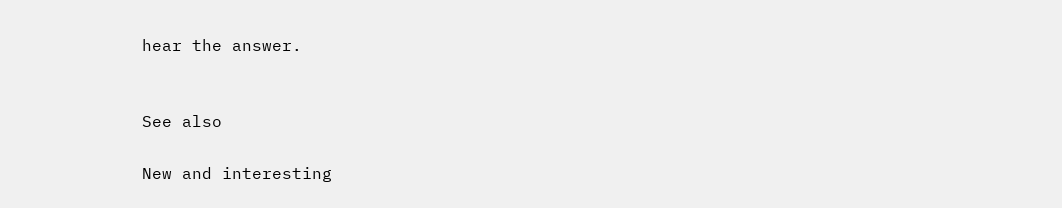hear the answer.


See also

New and interesting